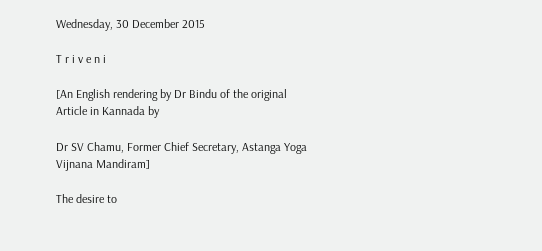Wednesday, 30 December 2015

T r i v e n i

[An English rendering by Dr Bindu of the original Article in Kannada by

Dr SV Chamu, Former Chief Secretary, Astanga Yoga Vijnana Mandiram]

The desire to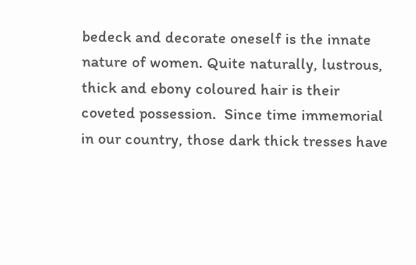bedeck and decorate oneself is the innate nature of women. Quite naturally, lustrous, thick and ebony coloured hair is their coveted possession.  Since time immemorial in our country, those dark thick tresses have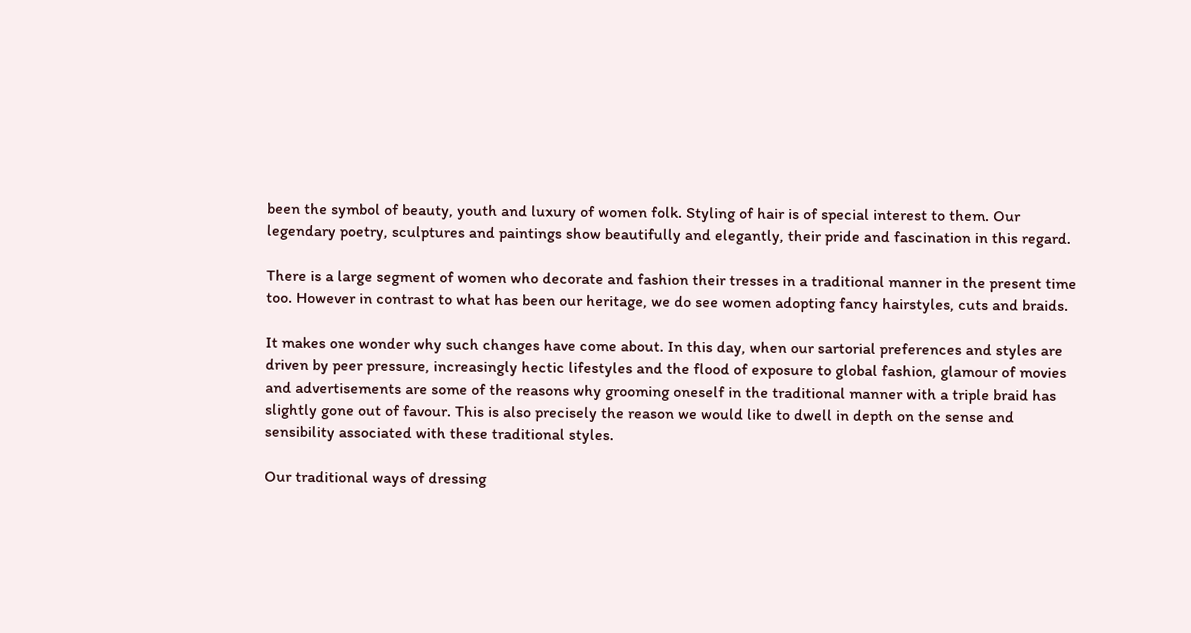been the symbol of beauty, youth and luxury of women folk. Styling of hair is of special interest to them. Our legendary poetry, sculptures and paintings show beautifully and elegantly, their pride and fascination in this regard.

There is a large segment of women who decorate and fashion their tresses in a traditional manner in the present time too. However in contrast to what has been our heritage, we do see women adopting fancy hairstyles, cuts and braids.

It makes one wonder why such changes have come about. In this day, when our sartorial preferences and styles are driven by peer pressure, increasingly hectic lifestyles and the flood of exposure to global fashion, glamour of movies and advertisements are some of the reasons why grooming oneself in the traditional manner with a triple braid has slightly gone out of favour. This is also precisely the reason we would like to dwell in depth on the sense and sensibility associated with these traditional styles.

Our traditional ways of dressing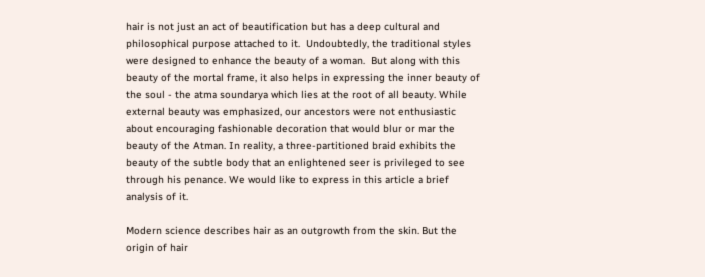hair is not just an act of beautification but has a deep cultural and philosophical purpose attached to it.  Undoubtedly, the traditional styles were designed to enhance the beauty of a woman.  But along with this beauty of the mortal frame, it also helps in expressing the inner beauty of the soul - the atma soundarya which lies at the root of all beauty. While external beauty was emphasized, our ancestors were not enthusiastic about encouraging fashionable decoration that would blur or mar the beauty of the Atman. In reality, a three-partitioned braid exhibits the beauty of the subtle body that an enlightened seer is privileged to see through his penance. We would like to express in this article a brief analysis of it.

Modern science describes hair as an outgrowth from the skin. But the origin of hair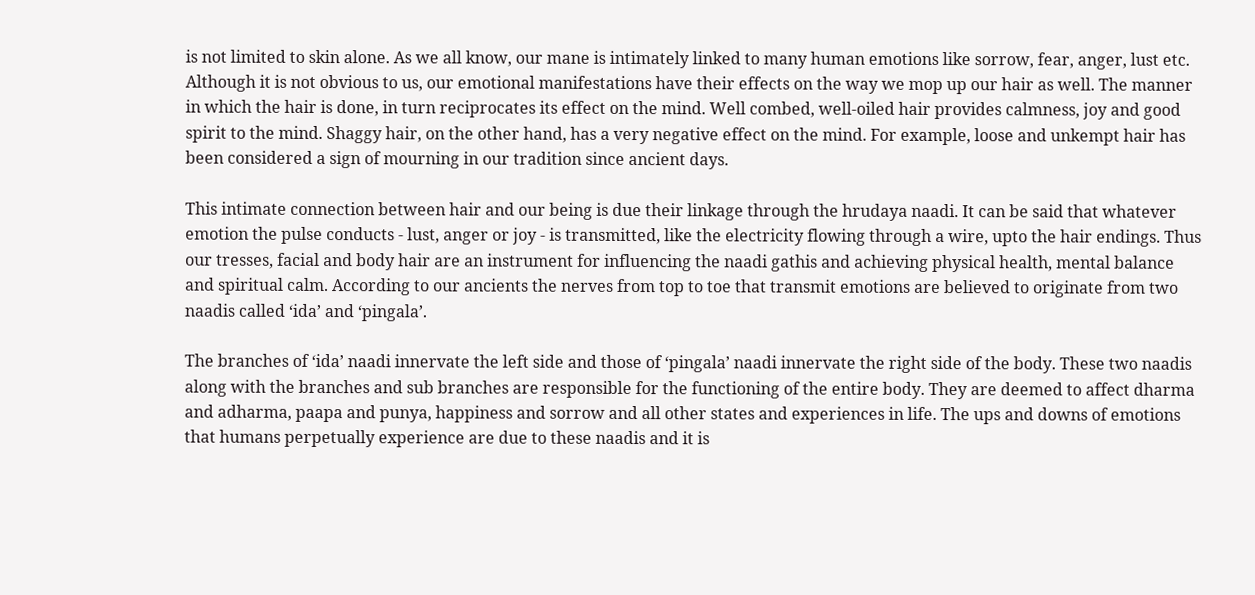is not limited to skin alone. As we all know, our mane is intimately linked to many human emotions like sorrow, fear, anger, lust etc. Although it is not obvious to us, our emotional manifestations have their effects on the way we mop up our hair as well. The manner in which the hair is done, in turn reciprocates its effect on the mind. Well combed, well-oiled hair provides calmness, joy and good spirit to the mind. Shaggy hair, on the other hand, has a very negative effect on the mind. For example, loose and unkempt hair has been considered a sign of mourning in our tradition since ancient days.

This intimate connection between hair and our being is due their linkage through the hrudaya naadi. It can be said that whatever emotion the pulse conducts - lust, anger or joy - is transmitted, like the electricity flowing through a wire, upto the hair endings. Thus our tresses, facial and body hair are an instrument for influencing the naadi gathis and achieving physical health, mental balance and spiritual calm. According to our ancients the nerves from top to toe that transmit emotions are believed to originate from two naadis called ‘ida’ and ‘pingala’.

The branches of ‘ida’ naadi innervate the left side and those of ‘pingala’ naadi innervate the right side of the body. These two naadis along with the branches and sub branches are responsible for the functioning of the entire body. They are deemed to affect dharma and adharma, paapa and punya, happiness and sorrow and all other states and experiences in life. The ups and downs of emotions that humans perpetually experience are due to these naadis and it is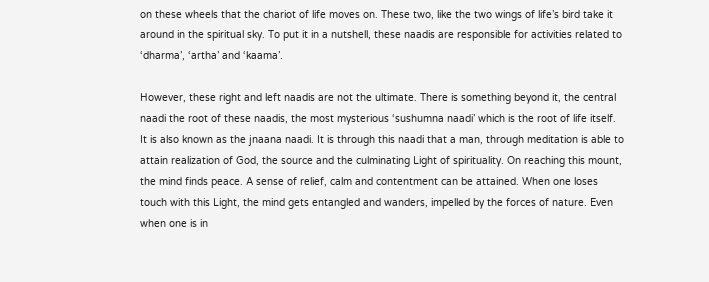on these wheels that the chariot of life moves on. These two, like the two wings of life’s bird take it around in the spiritual sky. To put it in a nutshell, these naadis are responsible for activities related to ‘dharma’, ‘artha’ and ‘kaama’.

However, these right and left naadis are not the ultimate. There is something beyond it, the central naadi the root of these naadis, the most mysterious ‘sushumna naadi’ which is the root of life itself. It is also known as the jnaana naadi. It is through this naadi that a man, through meditation is able to attain realization of God, the source and the culminating Light of spirituality. On reaching this mount, the mind finds peace. A sense of relief, calm and contentment can be attained. When one loses touch with this Light, the mind gets entangled and wanders, impelled by the forces of nature. Even when one is in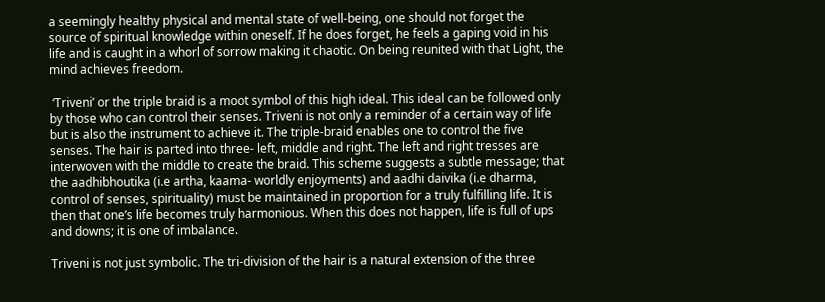a seemingly healthy physical and mental state of well-being, one should not forget the source of spiritual knowledge within oneself. If he does forget, he feels a gaping void in his life and is caught in a whorl of sorrow making it chaotic. On being reunited with that Light, the mind achieves freedom.

 ‘Triveni’ or the triple braid is a moot symbol of this high ideal. This ideal can be followed only by those who can control their senses. Triveni is not only a reminder of a certain way of life but is also the instrument to achieve it. The triple-braid enables one to control the five senses. The hair is parted into three- left, middle and right. The left and right tresses are interwoven with the middle to create the braid. This scheme suggests a subtle message; that the aadhibhoutika (i.e artha, kaama- worldly enjoyments) and aadhi daivika (i.e dharma, control of senses, spirituality) must be maintained in proportion for a truly fulfilling life. It is then that one’s life becomes truly harmonious. When this does not happen, life is full of ups and downs; it is one of imbalance.

Triveni is not just symbolic. The tri-division of the hair is a natural extension of the three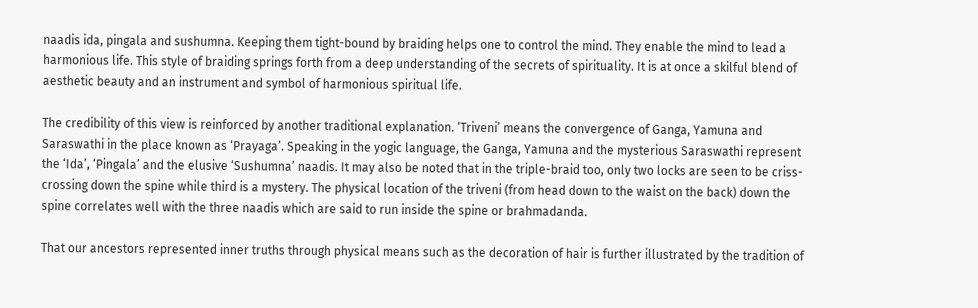naadis ida, pingala and sushumna. Keeping them tight-bound by braiding helps one to control the mind. They enable the mind to lead a harmonious life. This style of braiding springs forth from a deep understanding of the secrets of spirituality. It is at once a skilful blend of aesthetic beauty and an instrument and symbol of harmonious spiritual life.

The credibility of this view is reinforced by another traditional explanation. ‘Triveni’ means the convergence of Ganga, Yamuna and Saraswathi in the place known as ‘Prayaga’. Speaking in the yogic language, the Ganga, Yamuna and the mysterious Saraswathi represent the ‘Ida’, ‘Pingala’ and the elusive ‘Sushumna’ naadis. It may also be noted that in the triple-braid too, only two locks are seen to be criss-crossing down the spine while third is a mystery. The physical location of the triveni (from head down to the waist on the back) down the spine correlates well with the three naadis which are said to run inside the spine or brahmadanda.

That our ancestors represented inner truths through physical means such as the decoration of hair is further illustrated by the tradition of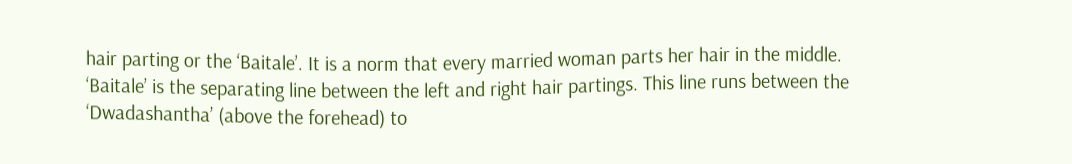hair parting or the ‘Baitale’. It is a norm that every married woman parts her hair in the middle. ‘Baitale’ is the separating line between the left and right hair partings. This line runs between the ‘Dwadashantha’ (above the forehead) to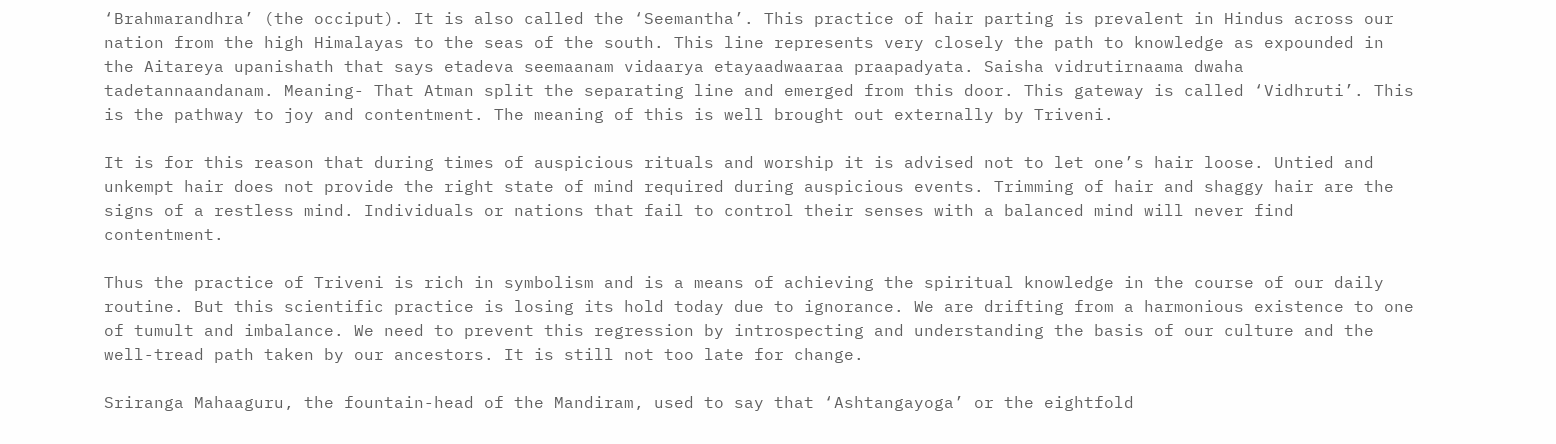‘Brahmarandhra’ (the occiput). It is also called the ‘Seemantha’. This practice of hair parting is prevalent in Hindus across our nation from the high Himalayas to the seas of the south. This line represents very closely the path to knowledge as expounded in the Aitareya upanishath that says etadeva seemaanam vidaarya etayaadwaaraa praapadyata. Saisha vidrutirnaama dwaha tadetannaandanam. Meaning- That Atman split the separating line and emerged from this door. This gateway is called ‘Vidhruti’. This is the pathway to joy and contentment. The meaning of this is well brought out externally by Triveni.

It is for this reason that during times of auspicious rituals and worship it is advised not to let one’s hair loose. Untied and unkempt hair does not provide the right state of mind required during auspicious events. Trimming of hair and shaggy hair are the signs of a restless mind. Individuals or nations that fail to control their senses with a balanced mind will never find contentment.

Thus the practice of Triveni is rich in symbolism and is a means of achieving the spiritual knowledge in the course of our daily routine. But this scientific practice is losing its hold today due to ignorance. We are drifting from a harmonious existence to one of tumult and imbalance. We need to prevent this regression by introspecting and understanding the basis of our culture and the well-tread path taken by our ancestors. It is still not too late for change.

Sriranga Mahaaguru, the fountain-head of the Mandiram, used to say that ‘Ashtangayoga’ or the eightfold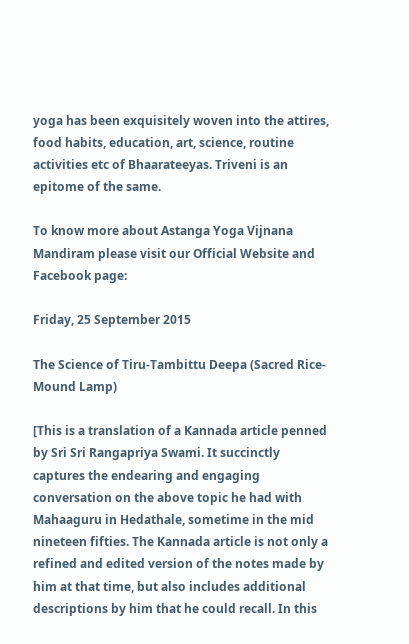yoga has been exquisitely woven into the attires, food habits, education, art, science, routine activities etc of Bhaarateeyas. Triveni is an epitome of the same.

To know more about Astanga Yoga Vijnana Mandiram please visit our Official Website and Facebook page:

Friday, 25 September 2015

The Science of Tiru-Tambittu Deepa (Sacred Rice-Mound Lamp)

[This is a translation of a Kannada article penned by Sri Sri Rangapriya Swami. It succinctly captures the endearing and engaging conversation on the above topic he had with Mahaaguru in Hedathale, sometime in the mid nineteen fifties. The Kannada article is not only a refined and edited version of the notes made by him at that time, but also includes additional descriptions by him that he could recall. In this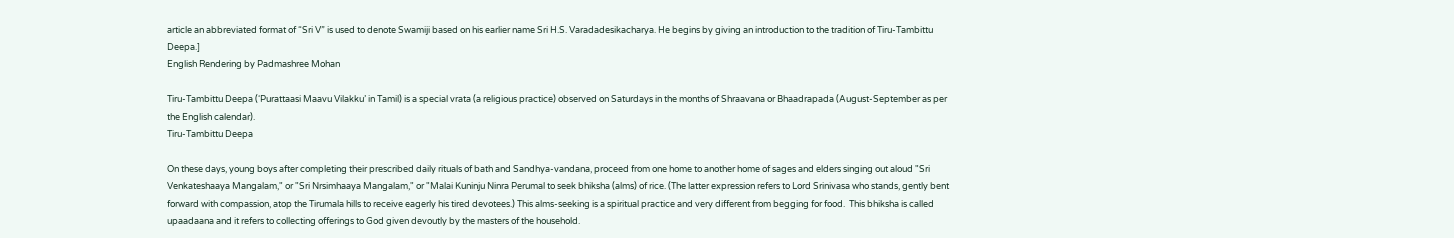article an abbreviated format of “Sri V” is used to denote Swamiji based on his earlier name Sri H.S. Varadadesikacharya. He begins by giving an introduction to the tradition of Tiru-Tambittu Deepa.]
English Rendering by Padmashree Mohan

Tiru-Tambittu Deepa (‘Purattaasi Maavu Vilakku’ in Tamil) is a special vrata (a religious practice) observed on Saturdays in the months of Shraavana or Bhaadrapada (August-September as per the English calendar).
Tiru-Tambittu Deepa

On these days, young boys after completing their prescribed daily rituals of bath and Sandhya-vandana, proceed from one home to another home of sages and elders singing out aloud "Sri Venkateshaaya Mangalam," or "Sri Nrsimhaaya Mangalam," or "Malai Kuninju Ninra Perumal to seek bhiksha (alms) of rice. (The latter expression refers to Lord Srinivasa who stands, gently bent forward with compassion, atop the Tirumala hills to receive eagerly his tired devotees.) This alms-seeking is a spiritual practice and very different from begging for food.  This bhiksha is called upaadaana and it refers to collecting offerings to God given devoutly by the masters of the household.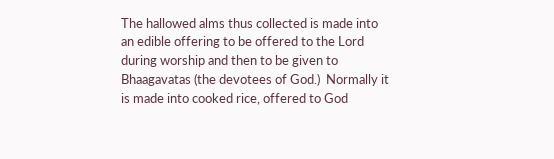The hallowed alms thus collected is made into an edible offering to be offered to the Lord during worship and then to be given to Bhaagavatas (the devotees of God.)  Normally it is made into cooked rice, offered to God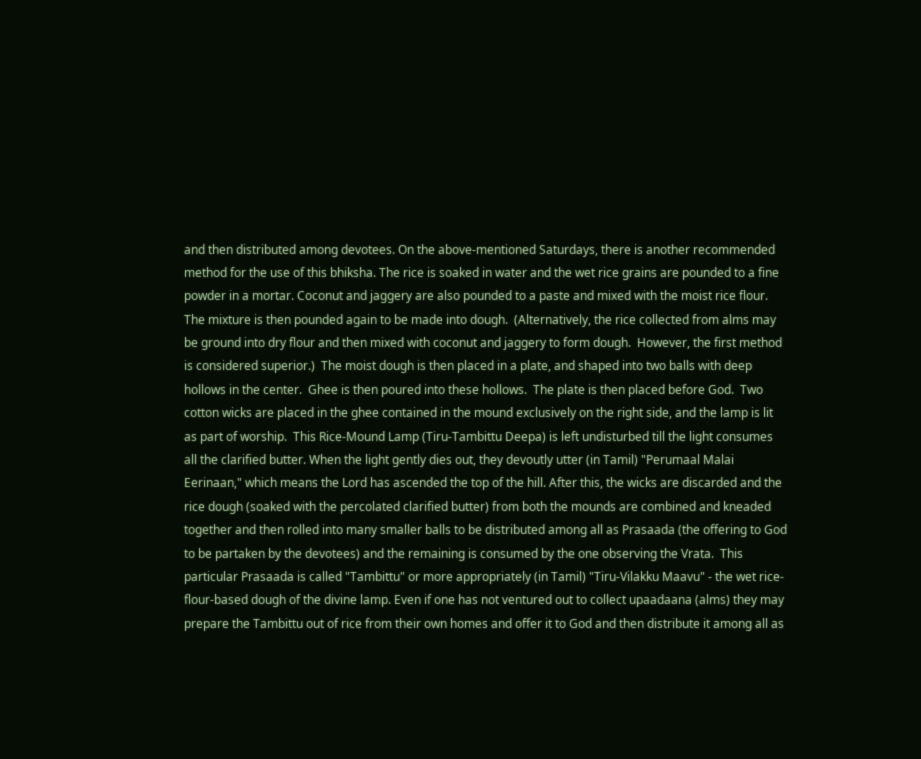and then distributed among devotees. On the above-mentioned Saturdays, there is another recommended method for the use of this bhiksha. The rice is soaked in water and the wet rice grains are pounded to a fine powder in a mortar. Coconut and jaggery are also pounded to a paste and mixed with the moist rice flour.  The mixture is then pounded again to be made into dough.  (Alternatively, the rice collected from alms may be ground into dry flour and then mixed with coconut and jaggery to form dough.  However, the first method is considered superior.)  The moist dough is then placed in a plate, and shaped into two balls with deep hollows in the center.  Ghee is then poured into these hollows.  The plate is then placed before God.  Two cotton wicks are placed in the ghee contained in the mound exclusively on the right side, and the lamp is lit as part of worship.  This Rice-Mound Lamp (Tiru-Tambittu Deepa) is left undisturbed till the light consumes all the clarified butter. When the light gently dies out, they devoutly utter (in Tamil) "Perumaal Malai Eerinaan," which means the Lord has ascended the top of the hill. After this, the wicks are discarded and the rice dough (soaked with the percolated clarified butter) from both the mounds are combined and kneaded together and then rolled into many smaller balls to be distributed among all as Prasaada (the offering to God to be partaken by the devotees) and the remaining is consumed by the one observing the Vrata.  This particular Prasaada is called "Tambittu" or more appropriately (in Tamil) "Tiru-Vilakku Maavu" - the wet rice-flour-based dough of the divine lamp. Even if one has not ventured out to collect upaadaana (alms) they may prepare the Tambittu out of rice from their own homes and offer it to God and then distribute it among all as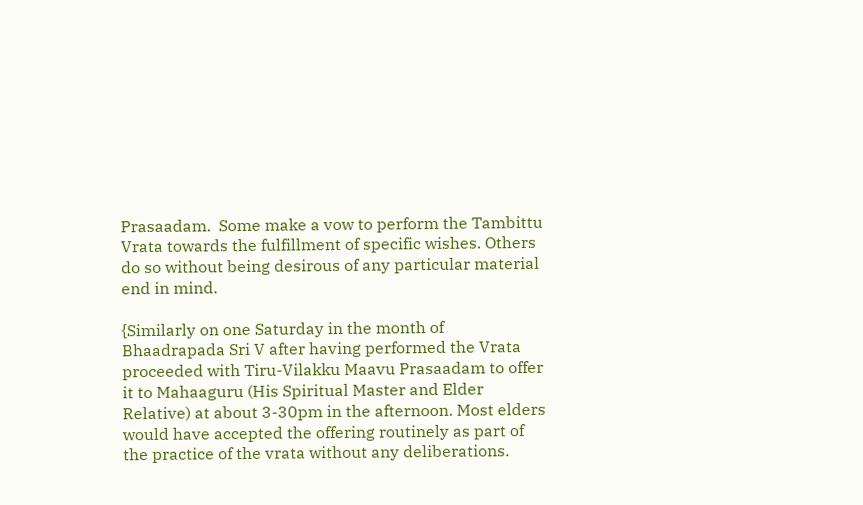Prasaadam.  Some make a vow to perform the Tambittu Vrata towards the fulfillment of specific wishes. Others do so without being desirous of any particular material end in mind.

{Similarly on one Saturday in the month of Bhaadrapada Sri V after having performed the Vrata proceeded with Tiru-Vilakku Maavu Prasaadam to offer it to Mahaaguru (His Spiritual Master and Elder Relative) at about 3-30pm in the afternoon. Most elders would have accepted the offering routinely as part of the practice of the vrata without any deliberations.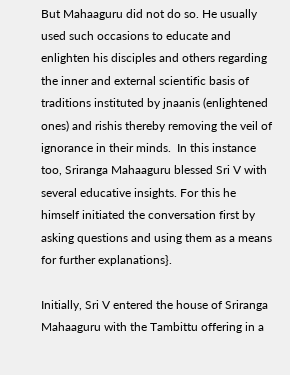But Mahaaguru did not do so. He usually used such occasions to educate and enlighten his disciples and others regarding the inner and external scientific basis of traditions instituted by jnaanis (enlightened ones) and rishis thereby removing the veil of ignorance in their minds.  In this instance too, Sriranga Mahaaguru blessed Sri V with several educative insights. For this he himself initiated the conversation first by asking questions and using them as a means for further explanations}.

Initially, Sri V entered the house of Sriranga Mahaaguru with the Tambittu offering in a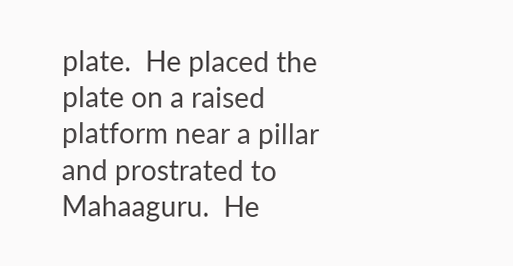plate.  He placed the plate on a raised platform near a pillar and prostrated to Mahaaguru.  He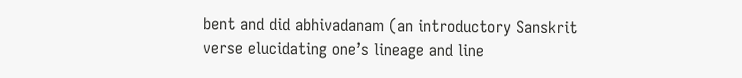bent and did abhivadanam (an introductory Sanskrit verse elucidating one’s lineage and line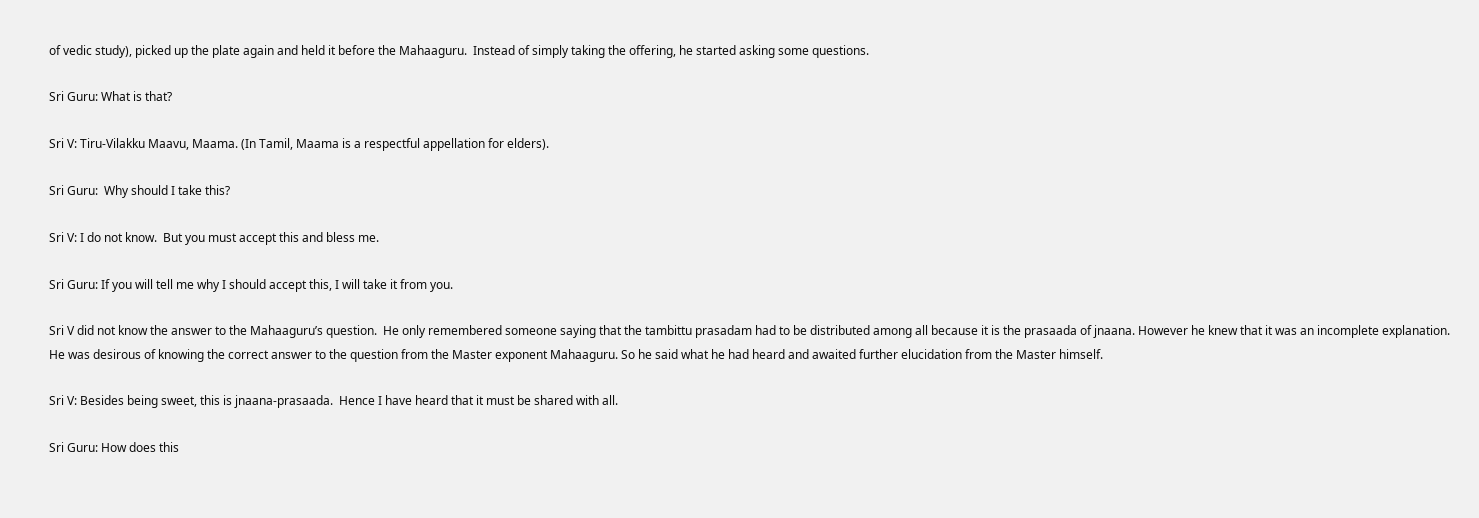of vedic study), picked up the plate again and held it before the Mahaaguru.  Instead of simply taking the offering, he started asking some questions.

Sri Guru: What is that?

Sri V: Tiru-Vilakku Maavu, Maama. (In Tamil, Maama is a respectful appellation for elders).

Sri Guru:  Why should I take this?

Sri V: I do not know.  But you must accept this and bless me.

Sri Guru: If you will tell me why I should accept this, I will take it from you.

Sri V did not know the answer to the Mahaaguru’s question.  He only remembered someone saying that the tambittu prasadam had to be distributed among all because it is the prasaada of jnaana. However he knew that it was an incomplete explanation.  He was desirous of knowing the correct answer to the question from the Master exponent Mahaaguru. So he said what he had heard and awaited further elucidation from the Master himself.

Sri V: Besides being sweet, this is jnaana-prasaada.  Hence I have heard that it must be shared with all.

Sri Guru: How does this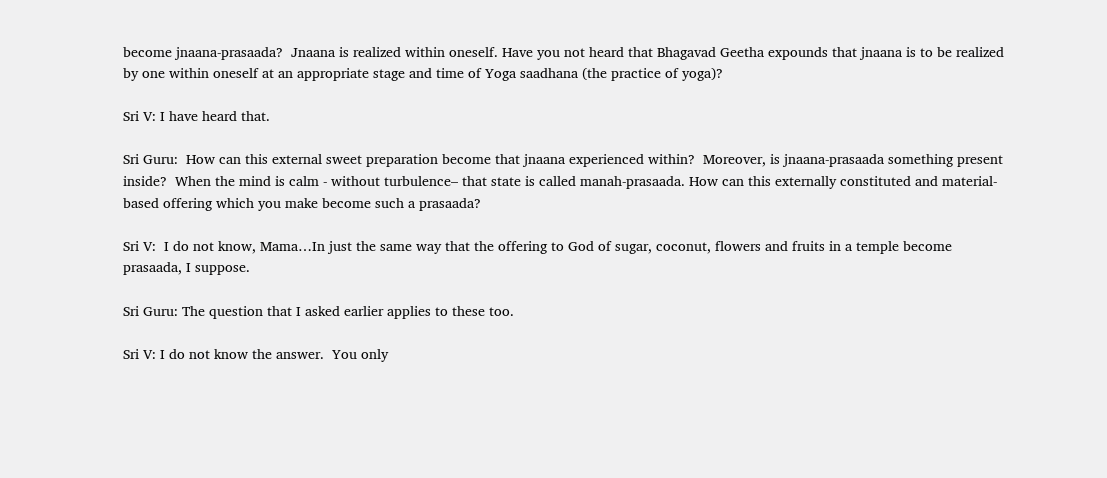become jnaana-prasaada?  Jnaana is realized within oneself. Have you not heard that Bhagavad Geetha expounds that jnaana is to be realized by one within oneself at an appropriate stage and time of Yoga saadhana (the practice of yoga)?

Sri V: I have heard that.

Sri Guru:  How can this external sweet preparation become that jnaana experienced within?  Moreover, is jnaana-prasaada something present inside?  When the mind is calm - without turbulence– that state is called manah-prasaada. How can this externally constituted and material-based offering which you make become such a prasaada?

Sri V:  I do not know, Mama…In just the same way that the offering to God of sugar, coconut, flowers and fruits in a temple become prasaada, I suppose.

Sri Guru: The question that I asked earlier applies to these too.

Sri V: I do not know the answer.  You only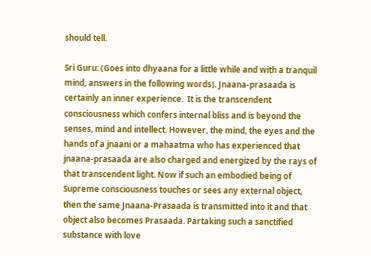should tell.

Sri Guru: (Goes into dhyaana for a little while and with a tranquil mind, answers in the following words). Jnaana-prasaada is certainly an inner experience.  It is the transcendent consciousness which confers internal bliss and is beyond the senses, mind and intellect. However, the mind, the eyes and the hands of a jnaani or a mahaatma who has experienced that jnaana-prasaada are also charged and energized by the rays of that transcendent light. Now if such an embodied being of Supreme consciousness touches or sees any external object, then the same Jnaana-Prasaada is transmitted into it and that object also becomes Prasaada. Partaking such a sanctified substance with love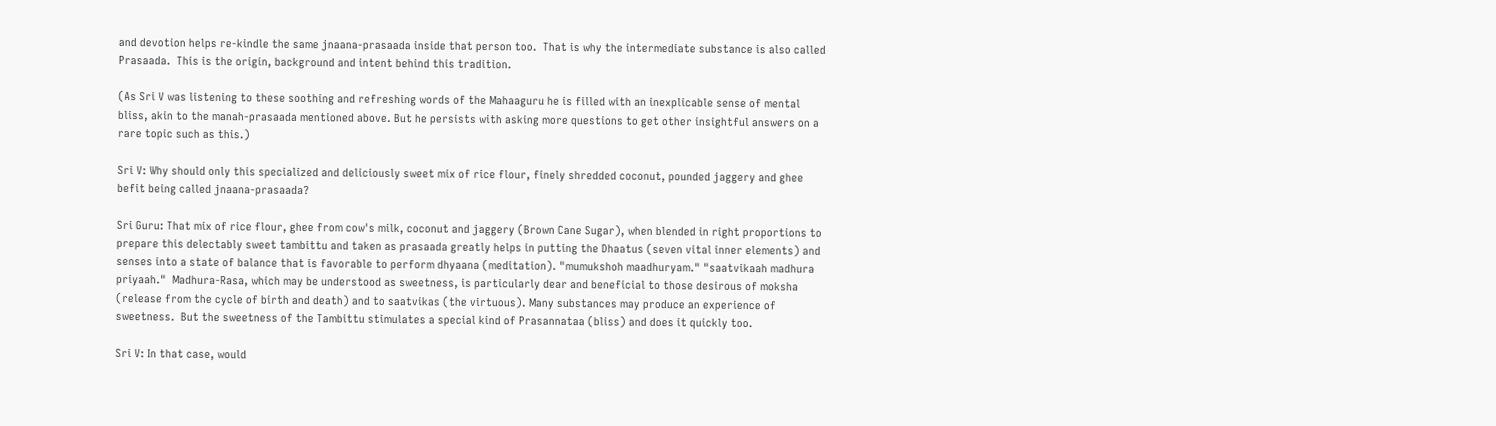and devotion helps re-kindle the same jnaana-prasaada inside that person too.  That is why the intermediate substance is also called Prasaada.  This is the origin, background and intent behind this tradition.

(As Sri V was listening to these soothing and refreshing words of the Mahaaguru he is filled with an inexplicable sense of mental bliss, akin to the manah-prasaada mentioned above. But he persists with asking more questions to get other insightful answers on a rare topic such as this.)

Sri V: Why should only this specialized and deliciously sweet mix of rice flour, finely shredded coconut, pounded jaggery and ghee befit being called jnaana-prasaada?

Sri Guru: That mix of rice flour, ghee from cow's milk, coconut and jaggery (Brown Cane Sugar), when blended in right proportions to prepare this delectably sweet tambittu and taken as prasaada greatly helps in putting the Dhaatus (seven vital inner elements) and senses into a state of balance that is favorable to perform dhyaana (meditation). "mumukshoh maadhuryam." "saatvikaah madhura priyaah."  Madhura-Rasa, which may be understood as sweetness, is particularly dear and beneficial to those desirous of moksha (release from the cycle of birth and death) and to saatvikas (the virtuous). Many substances may produce an experience of sweetness.  But the sweetness of the Tambittu stimulates a special kind of Prasannataa (bliss) and does it quickly too.

Sri V: In that case, would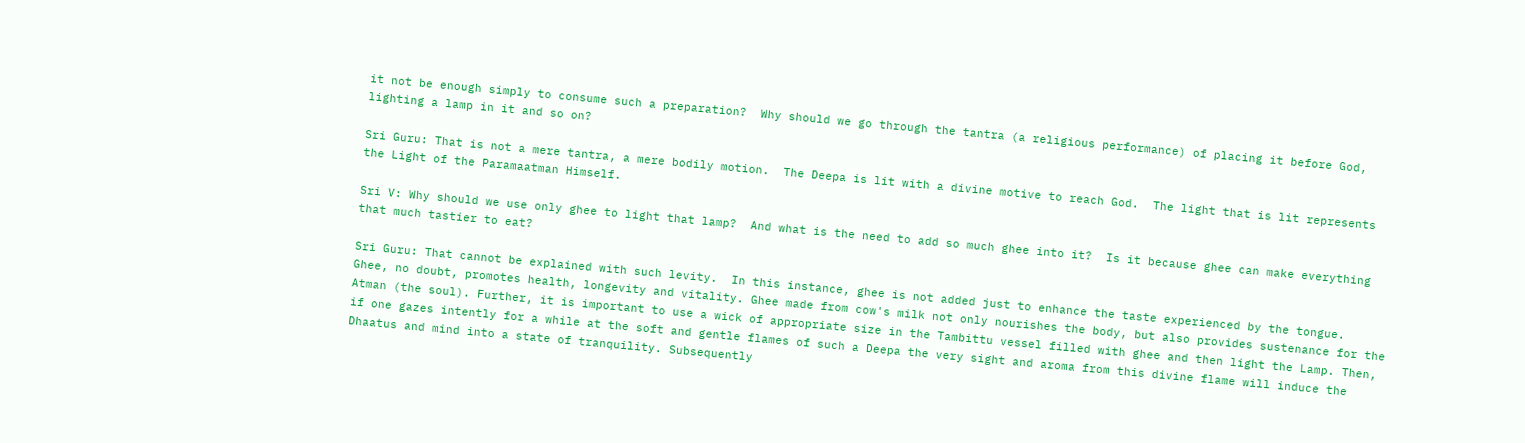it not be enough simply to consume such a preparation?  Why should we go through the tantra (a religious performance) of placing it before God, lighting a lamp in it and so on?

Sri Guru: That is not a mere tantra, a mere bodily motion.  The Deepa is lit with a divine motive to reach God.  The light that is lit represents the Light of the Paramaatman Himself.

Sri V: Why should we use only ghee to light that lamp?  And what is the need to add so much ghee into it?  Is it because ghee can make everything that much tastier to eat?

Sri Guru: That cannot be explained with such levity.  In this instance, ghee is not added just to enhance the taste experienced by the tongue.  Ghee, no doubt, promotes health, longevity and vitality. Ghee made from cow's milk not only nourishes the body, but also provides sustenance for the Atman (the soul). Further, it is important to use a wick of appropriate size in the Tambittu vessel filled with ghee and then light the Lamp. Then, if one gazes intently for a while at the soft and gentle flames of such a Deepa the very sight and aroma from this divine flame will induce the Dhaatus and mind into a state of tranquility. Subsequently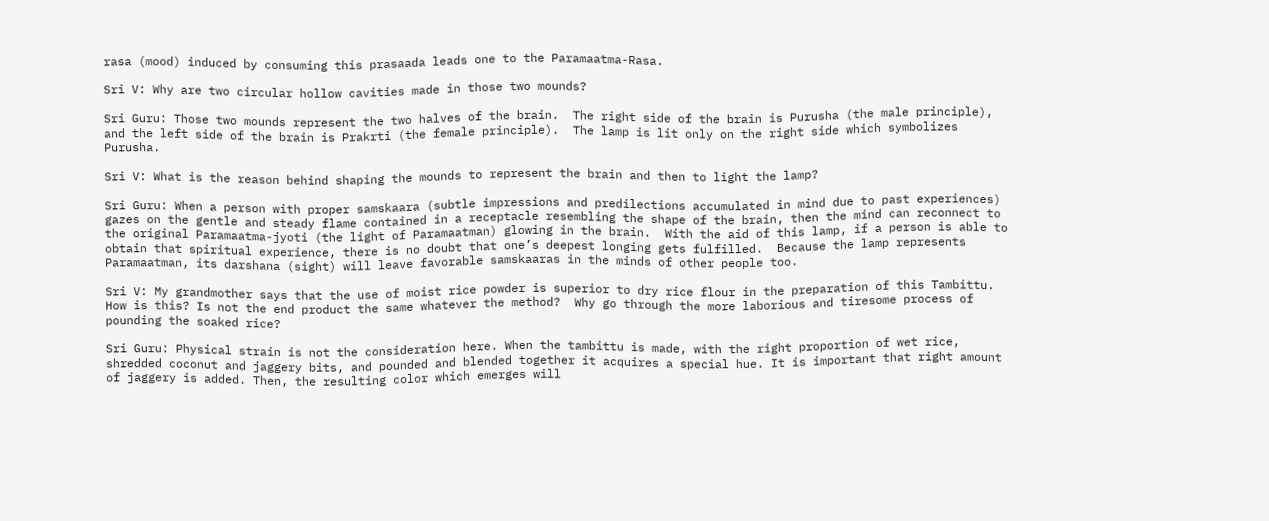rasa (mood) induced by consuming this prasaada leads one to the Paramaatma-Rasa.

Sri V: Why are two circular hollow cavities made in those two mounds?

Sri Guru: Those two mounds represent the two halves of the brain.  The right side of the brain is Purusha (the male principle), and the left side of the brain is Prakrti (the female principle).  The lamp is lit only on the right side which symbolizes Purusha.

Sri V: What is the reason behind shaping the mounds to represent the brain and then to light the lamp?

Sri Guru: When a person with proper samskaara (subtle impressions and predilections accumulated in mind due to past experiences) gazes on the gentle and steady flame contained in a receptacle resembling the shape of the brain, then the mind can reconnect to the original Paramaatma-jyoti (the light of Paramaatman) glowing in the brain.  With the aid of this lamp, if a person is able to obtain that spiritual experience, there is no doubt that one’s deepest longing gets fulfilled.  Because the lamp represents Paramaatman, its darshana (sight) will leave favorable samskaaras in the minds of other people too.

Sri V: My grandmother says that the use of moist rice powder is superior to dry rice flour in the preparation of this Tambittu. How is this? Is not the end product the same whatever the method?  Why go through the more laborious and tiresome process of pounding the soaked rice?

Sri Guru: Physical strain is not the consideration here. When the tambittu is made, with the right proportion of wet rice, shredded coconut and jaggery bits, and pounded and blended together it acquires a special hue. It is important that right amount of jaggery is added. Then, the resulting color which emerges will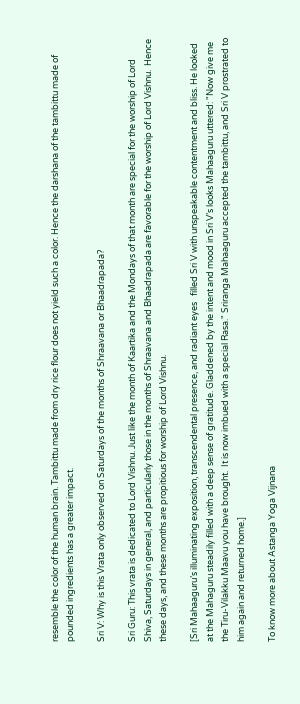resemble the color of the human brain. Tambittu made from dry rice flour does not yield such a color. Hence the darshana of the tambittu made of pounded ingredients has a greater impact.

Sri V: Why is this Vrata only observed on Saturdays of the months of Shraavana or Bhaadrapada?

Sri Guru: This vrata is dedicated to Lord Vishnu. Just like the month of Kaartika and the Mondays of that month are special for the worship of Lord Shiva, Saturdays in general, and particularly those in the months of Shraavana and Bhaadrapada are favorable for the worship of Lord Vishnu.  Hence these days, and these months are propitious for worship of Lord Vishnu.

[Sri Mahaaguru’s illuminating exposition, transcendental presence, and radiant eyes   filled Sri V with unspeakable contentment and bliss. He looked at the Mahaguru steadily filled with a deep sense of gratitude. Gladdened by the intent and mood in Sri V’s looks Mahaaguru uttered: "Now give me the Tiru-Vilakku Maavu you have brought.  It is now imbued with a special Rasa." Sriranga Mahaaguru accepted the tambittu, and Sri V prostrated to him again and returned home.]

To know more about Astanga Yoga Vijnana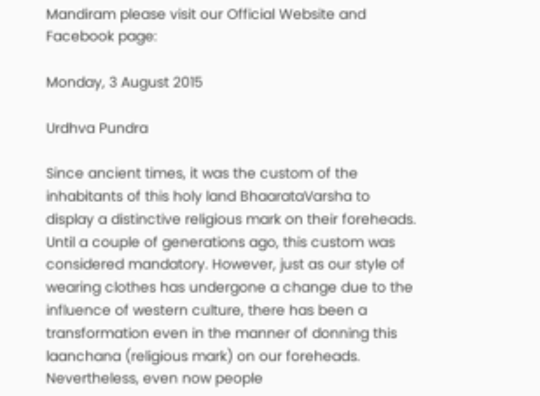Mandiram please visit our Official Website and Facebook page:

Monday, 3 August 2015

Urdhva Pundra

Since ancient times, it was the custom of the inhabitants of this holy land BhaarataVarsha to display a distinctive religious mark on their foreheads. Until a couple of generations ago, this custom was considered mandatory. However, just as our style of wearing clothes has undergone a change due to the influence of western culture, there has been a transformation even in the manner of donning this laanchana (religious mark) on our foreheads. Nevertheless, even now people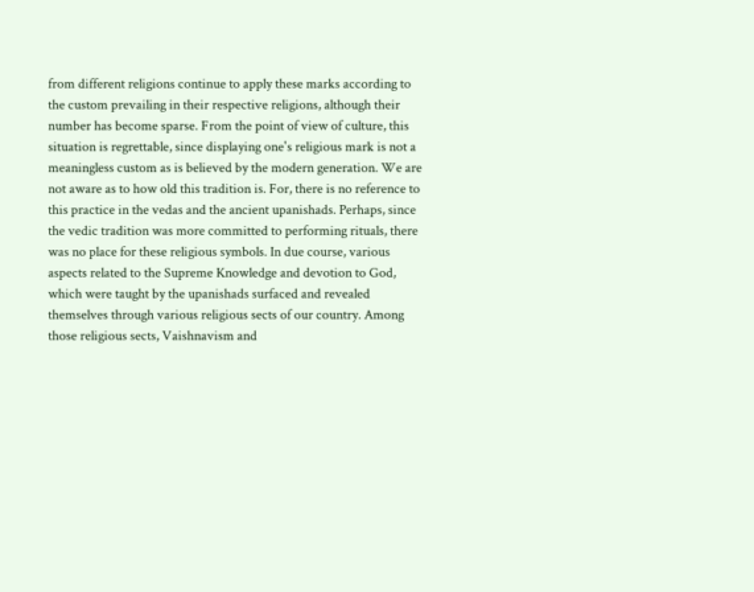from different religions continue to apply these marks according to the custom prevailing in their respective religions, although their number has become sparse. From the point of view of culture, this situation is regrettable, since displaying one's religious mark is not a meaningless custom as is believed by the modern generation. We are not aware as to how old this tradition is. For, there is no reference to this practice in the vedas and the ancient upanishads. Perhaps, since the vedic tradition was more committed to performing rituals, there was no place for these religious symbols. In due course, various aspects related to the Supreme Knowledge and devotion to God, which were taught by the upanishads surfaced and revealed themselves through various religious sects of our country. Among those religious sects, Vaishnavism and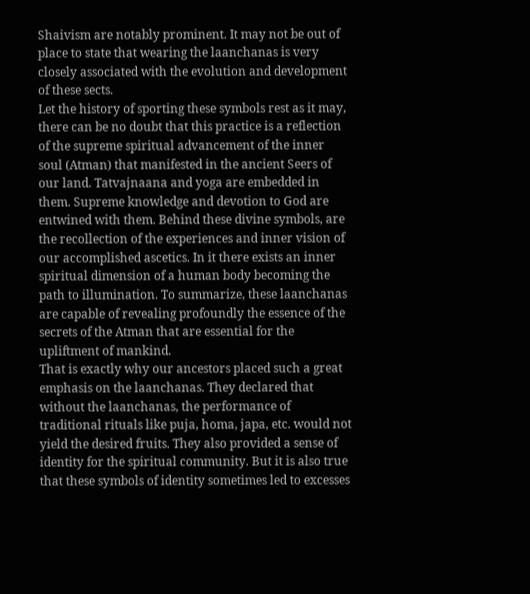Shaivism are notably prominent. It may not be out of place to state that wearing the laanchanas is very closely associated with the evolution and development of these sects.
Let the history of sporting these symbols rest as it may, there can be no doubt that this practice is a reflection of the supreme spiritual advancement of the inner soul (Atman) that manifested in the ancient Seers of our land. Tatvajnaana and yoga are embedded in them. Supreme knowledge and devotion to God are entwined with them. Behind these divine symbols, are the recollection of the experiences and inner vision of our accomplished ascetics. In it there exists an inner spiritual dimension of a human body becoming the path to illumination. To summarize, these laanchanas are capable of revealing profoundly the essence of the secrets of the Atman that are essential for the upliftment of mankind.
That is exactly why our ancestors placed such a great emphasis on the laanchanas. They declared that without the laanchanas, the performance of traditional rituals like puja, homa, japa, etc. would not yield the desired fruits. They also provided a sense of identity for the spiritual community. But it is also true that these symbols of identity sometimes led to excesses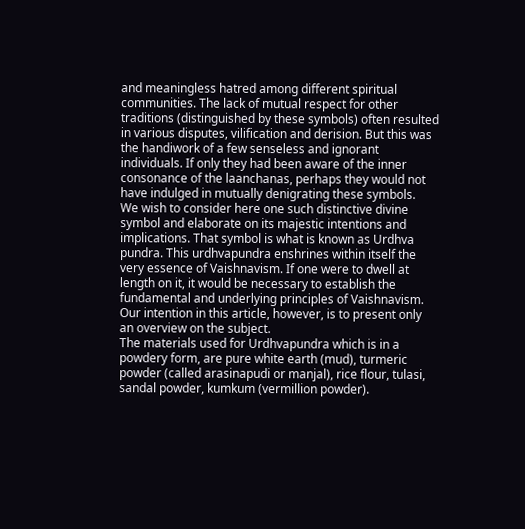and meaningless hatred among different spiritual communities. The lack of mutual respect for other traditions (distinguished by these symbols) often resulted in various disputes, vilification and derision. But this was the handiwork of a few senseless and ignorant individuals. If only they had been aware of the inner consonance of the laanchanas, perhaps they would not have indulged in mutually denigrating these symbols.
We wish to consider here one such distinctive divine symbol and elaborate on its majestic intentions and implications. That symbol is what is known as Urdhva pundra. This urdhvapundra enshrines within itself the very essence of Vaishnavism. If one were to dwell at length on it, it would be necessary to establish the fundamental and underlying principles of Vaishnavism. Our intention in this article, however, is to present only an overview on the subject.
The materials used for Urdhvapundra which is in a powdery form, are pure white earth (mud), turmeric powder (called arasinapudi or manjal), rice flour, tulasi, sandal powder, kumkum (vermillion powder).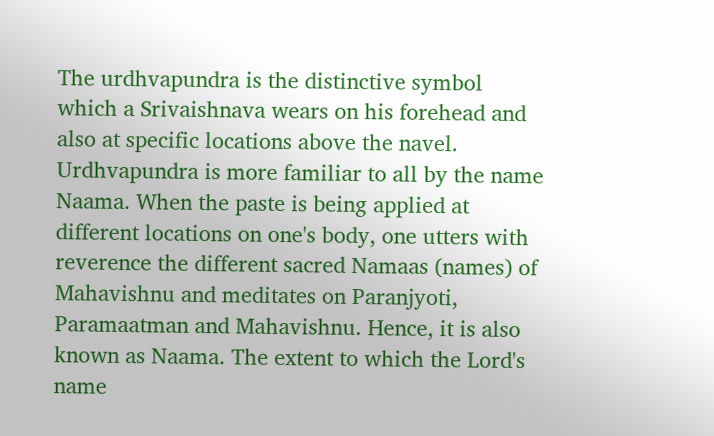The urdhvapundra is the distinctive symbol which a Srivaishnava wears on his forehead and also at specific locations above the navel. Urdhvapundra is more familiar to all by the name Naama. When the paste is being applied at different locations on one's body, one utters with reverence the different sacred Namaas (names) of Mahavishnu and meditates on Paranjyoti, Paramaatman and Mahavishnu. Hence, it is also known as Naama. The extent to which the Lord's name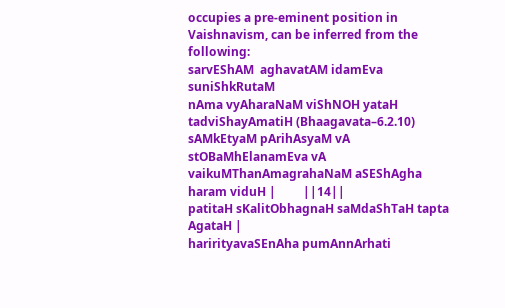occupies a pre-eminent position in Vaishnavism, can be inferred from the following:
sarvEShAM  aghavatAM idamEva suniShkRutaM
nAma vyAharaNaM viShNOH yataH tadviShayAmatiH (Bhaagavata–6.2.10)
sAMkEtyaM pArihAsyaM vA stOBaMhElanamEva vA
vaikuMThanAmagrahaNaM aSEShAgha haram viduH |         ||14||
patitaH sKalitObhagnaH saMdaShTaH tapta AgataH |
harirityavaSEnAha pumAnnArhati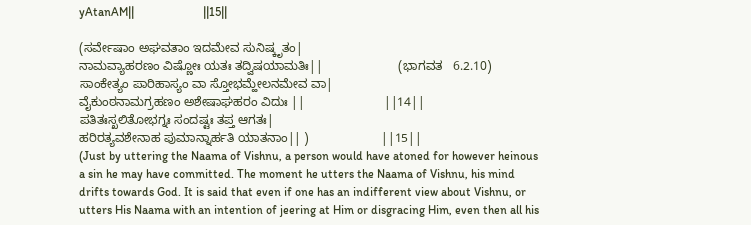yAtanAM||                       ||15||

(ಸರ್ವೇಷಾಂ ಅಘವತಾಂ ಇದಮೇವ ಸುನಿಷ್ಕೃತಂ|
ನಾಮವ್ಯಾಹರಣಂ ವಿಷ್ಣೋಃ ಯತಃ ತದ್ವಿಷಯಾಮತಿಃ||                      (ಭಾಗವತ   6.2.10)
ಸಾಂಕೇತ್ಯಂ ಪಾರಿಹಾಸ್ಯಂ ವಾ ಸ್ತೋಭಮ್ಹೇಲನಮೇವ ವಾ|
ವೈಕುಂಠನಾಮಗ್ರಹಣಂ ಅಶೇಷಾಘಹರಂ ವಿದುಃ ||                       ||14||
ಪತಿತಃಸ್ಖಲಿತೋಭಗ್ನಃ ಸಂದಷ್ಟಃ ತಪ್ತ ಆಗತಃ|
ಹರಿರತ್ಯವಶೇನಾಹ ಪುಮಾನ್ನಾರ್ಹತಿ ಯಾತನಾಂ|| )                     ||15||
(Just by uttering the Naama of Vishnu, a person would have atoned for however heinous a sin he may have committed. The moment he utters the Naama of Vishnu, his mind drifts towards God. It is said that even if one has an indifferent view about Vishnu, or utters His Naama with an intention of jeering at Him or disgracing Him, even then all his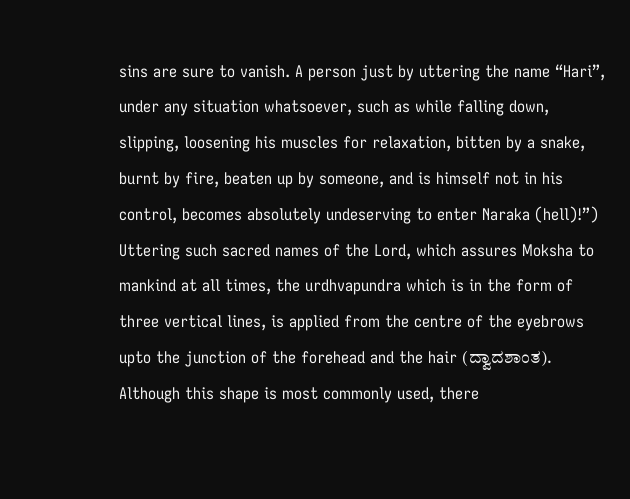sins are sure to vanish. A person just by uttering the name “Hari”, under any situation whatsoever, such as while falling down, slipping, loosening his muscles for relaxation, bitten by a snake, burnt by fire, beaten up by someone, and is himself not in his control, becomes absolutely undeserving to enter Naraka (hell)!”)
Uttering such sacred names of the Lord, which assures Moksha to mankind at all times, the urdhvapundra which is in the form of three vertical lines, is applied from the centre of the eyebrows upto the junction of the forehead and the hair (ದ್ವಾದಶಾಂತ). Although this shape is most commonly used, there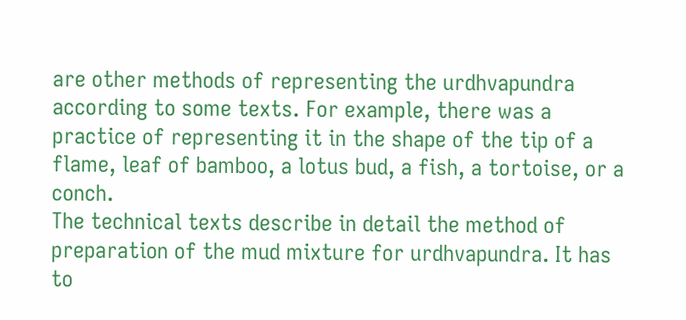are other methods of representing the urdhvapundra according to some texts. For example, there was a practice of representing it in the shape of the tip of a flame, leaf of bamboo, a lotus bud, a fish, a tortoise, or a conch.
The technical texts describe in detail the method of preparation of the mud mixture for urdhvapundra. It has to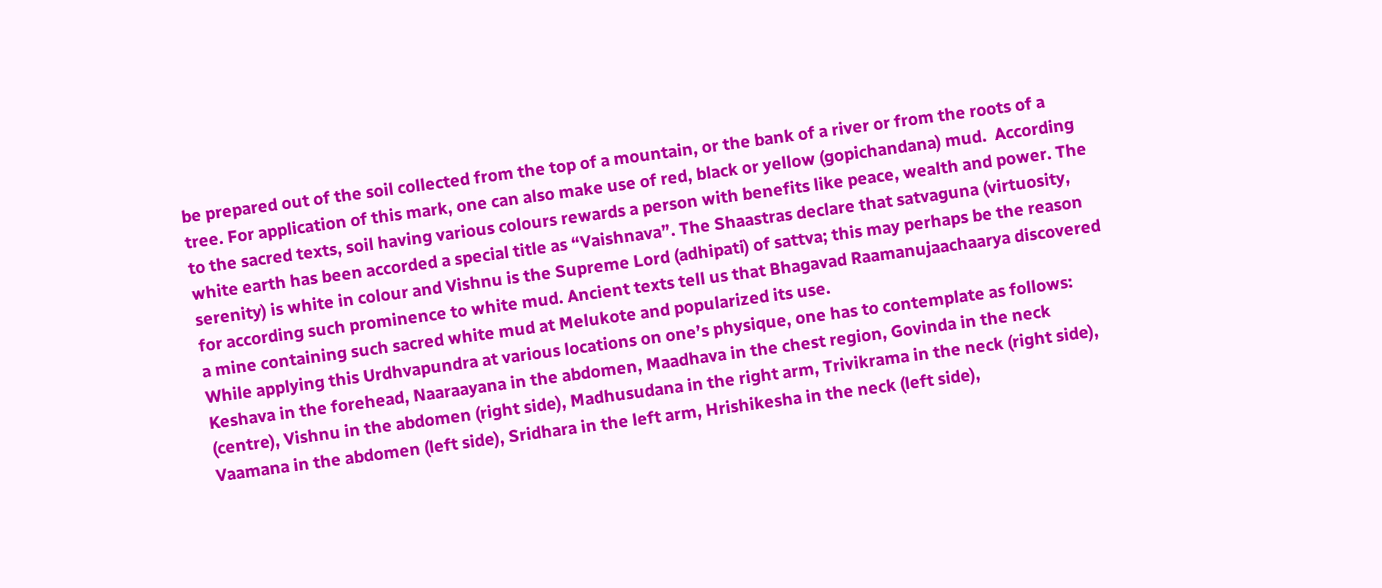be prepared out of the soil collected from the top of a mountain, or the bank of a river or from the roots of a tree. For application of this mark, one can also make use of red, black or yellow (gopichandana) mud.  According to the sacred texts, soil having various colours rewards a person with benefits like peace, wealth and power. The white earth has been accorded a special title as “Vaishnava”. The Shaastras declare that satvaguna (virtuosity, serenity) is white in colour and Vishnu is the Supreme Lord (adhipati) of sattva; this may perhaps be the reason for according such prominence to white mud. Ancient texts tell us that Bhagavad Raamanujaachaarya discovered a mine containing such sacred white mud at Melukote and popularized its use.
While applying this Urdhvapundra at various locations on one’s physique, one has to contemplate as follows: Keshava in the forehead, Naaraayana in the abdomen, Maadhava in the chest region, Govinda in the neck (centre), Vishnu in the abdomen (right side), Madhusudana in the right arm, Trivikrama in the neck (right side), Vaamana in the abdomen (left side), Sridhara in the left arm, Hrishikesha in the neck (left side),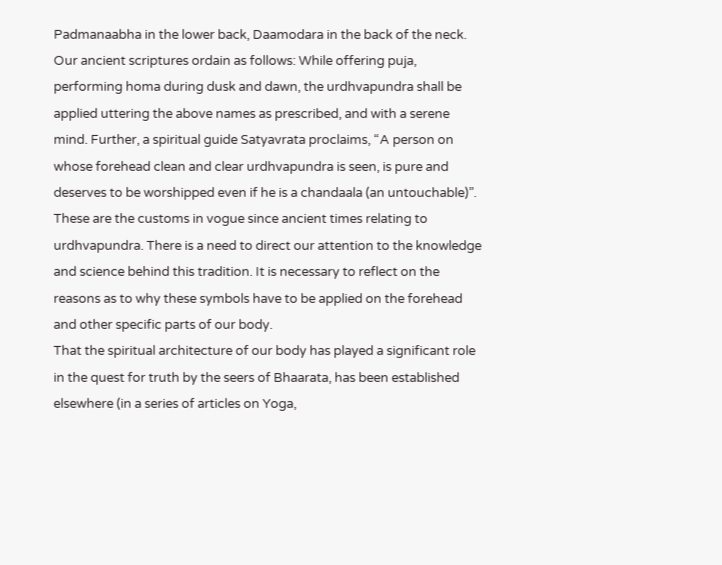Padmanaabha in the lower back, Daamodara in the back of the neck.
Our ancient scriptures ordain as follows: While offering puja, performing homa during dusk and dawn, the urdhvapundra shall be applied uttering the above names as prescribed, and with a serene mind. Further, a spiritual guide Satyavrata proclaims, “A person on whose forehead clean and clear urdhvapundra is seen, is pure and deserves to be worshipped even if he is a chandaala (an untouchable)”.
These are the customs in vogue since ancient times relating to urdhvapundra. There is a need to direct our attention to the knowledge and science behind this tradition. It is necessary to reflect on the reasons as to why these symbols have to be applied on the forehead and other specific parts of our body.
That the spiritual architecture of our body has played a significant role in the quest for truth by the seers of Bhaarata, has been established elsewhere (in a series of articles on Yoga,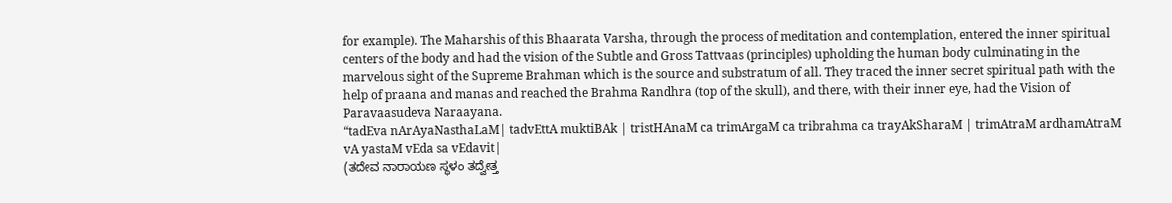for example). The Maharshis of this Bhaarata Varsha, through the process of meditation and contemplation, entered the inner spiritual centers of the body and had the vision of the Subtle and Gross Tattvaas (principles) upholding the human body culminating in the marvelous sight of the Supreme Brahman which is the source and substratum of all. They traced the inner secret spiritual path with the help of praana and manas and reached the Brahma Randhra (top of the skull), and there, with their inner eye, had the Vision of Paravaasudeva Naraayana.
“tadEva nArAyaNasthaLaM| tadvEttA muktiBAk | tristHAnaM ca trimArgaM ca tribrahma ca trayAkSharaM | trimAtraM ardhamAtraM vA yastaM vEda sa vEdavit|
(ತದೇವ ನಾರಾಯಣ ಸ್ಥಳಂ ತದ್ವೇತ್ತ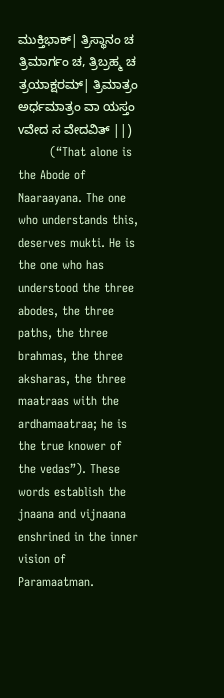ಮುಕ್ತಿಭಾಕ್| ತ್ರಿಸ್ಥಾನಂ ಚ ತ್ರಿಮಾರ್ಗಂ ಚ, ತ್ರಿಬ್ರಹ್ಮ ಚ ತ್ರಯಾಕ್ಷರಮ್| ತ್ರಿಮಾತ್ರಂ ಅರ್ಧಮಾತ್ರಂ ವಾ ಯಸ್ತಂ vವೇದ ಸ ವೇದವಿತ್ ||)
        (“That alone is the Abode of Naaraayana. The one who understands this, deserves mukti. He is the one who has understood the three abodes, the three paths, the three brahmas, the three aksharas, the three maatraas with the ardhamaatraa; he is the true knower of the vedas”). These words establish the jnaana and vijnaana enshrined in the inner vision of Paramaatman.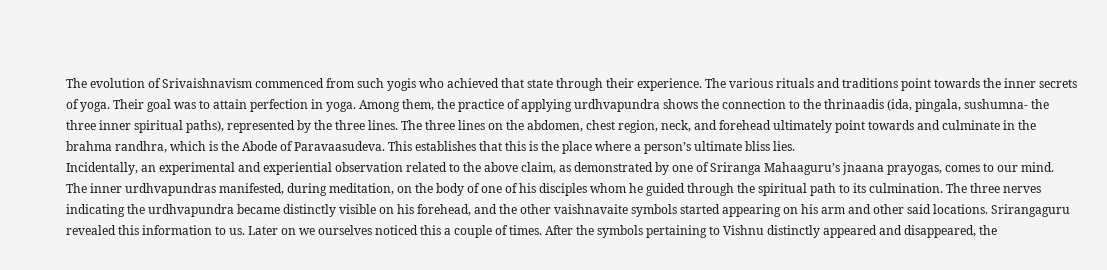The evolution of Srivaishnavism commenced from such yogis who achieved that state through their experience. The various rituals and traditions point towards the inner secrets of yoga. Their goal was to attain perfection in yoga. Among them, the practice of applying urdhvapundra shows the connection to the thrinaadis (ida, pingala, sushumna- the three inner spiritual paths), represented by the three lines. The three lines on the abdomen, chest region, neck, and forehead ultimately point towards and culminate in the brahma randhra, which is the Abode of Paravaasudeva. This establishes that this is the place where a person’s ultimate bliss lies.
Incidentally, an experimental and experiential observation related to the above claim, as demonstrated by one of Sriranga Mahaaguru’s jnaana prayogas, comes to our mind.  The inner urdhvapundras manifested, during meditation, on the body of one of his disciples whom he guided through the spiritual path to its culmination. The three nerves indicating the urdhvapundra became distinctly visible on his forehead, and the other vaishnavaite symbols started appearing on his arm and other said locations. Srirangaguru revealed this information to us. Later on we ourselves noticed this a couple of times. After the symbols pertaining to Vishnu distinctly appeared and disappeared, the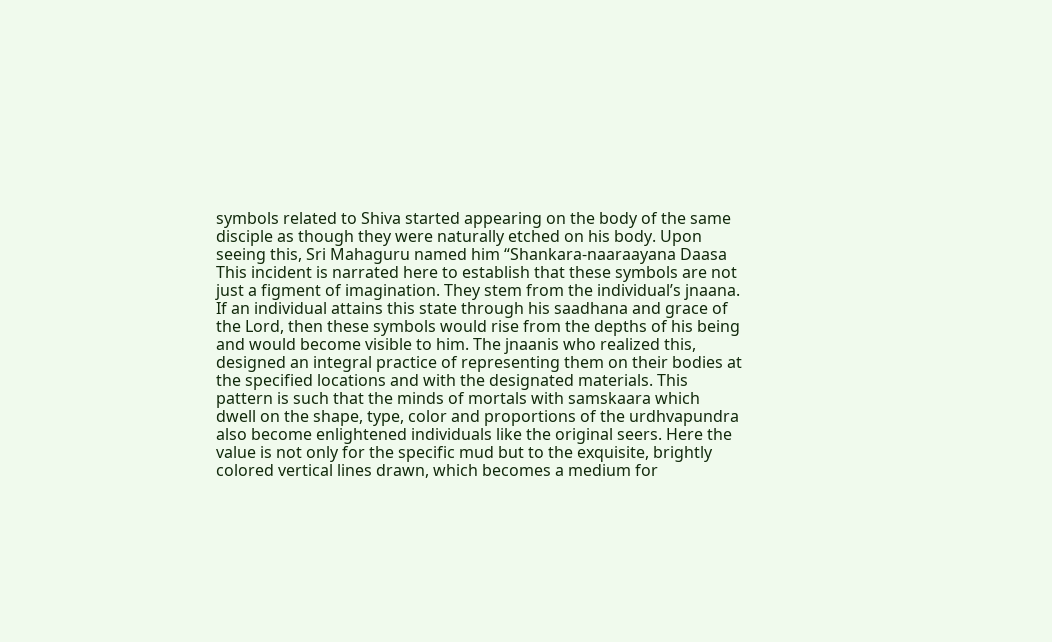symbols related to Shiva started appearing on the body of the same disciple as though they were naturally etched on his body. Upon seeing this, Sri Mahaguru named him “Shankara-naaraayana Daasa
This incident is narrated here to establish that these symbols are not just a figment of imagination. They stem from the individual’s jnaana. If an individual attains this state through his saadhana and grace of the Lord, then these symbols would rise from the depths of his being and would become visible to him. The jnaanis who realized this, designed an integral practice of representing them on their bodies at the specified locations and with the designated materials. This pattern is such that the minds of mortals with samskaara which dwell on the shape, type, color and proportions of the urdhvapundra also become enlightened individuals like the original seers. Here the value is not only for the specific mud but to the exquisite, brightly colored vertical lines drawn, which becomes a medium for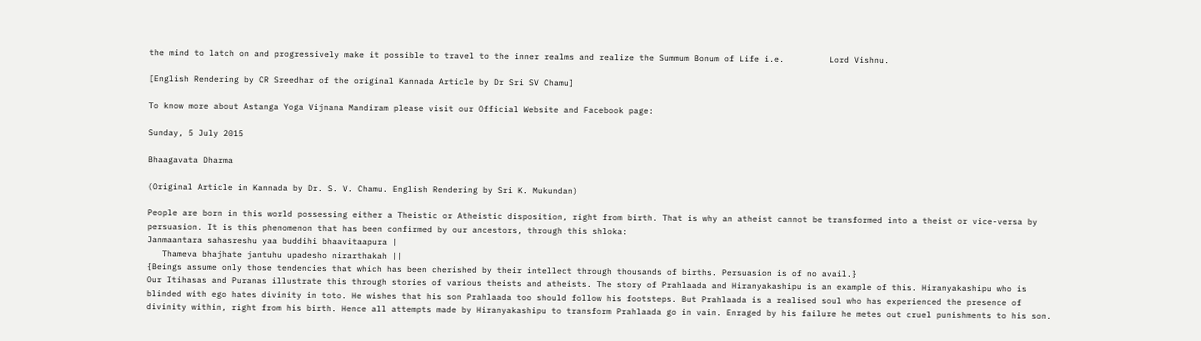the mind to latch on and progressively make it possible to travel to the inner realms and realize the Summum Bonum of Life i.e.         Lord Vishnu.

[English Rendering by CR Sreedhar of the original Kannada Article by Dr Sri SV Chamu]

To know more about Astanga Yoga Vijnana Mandiram please visit our Official Website and Facebook page:

Sunday, 5 July 2015

Bhaagavata Dharma

(Original Article in Kannada by Dr. S. V. Chamu. English Rendering by Sri K. Mukundan)

People are born in this world possessing either a Theistic or Atheistic disposition, right from birth. That is why an atheist cannot be transformed into a theist or vice-versa by persuasion. It is this phenomenon that has been confirmed by our ancestors, through this shloka:
Janmaantara sahasreshu yaa buddihi bhaavitaapura |
   Thameva bhajhate jantuhu upadesho nirarthakah ||
{Beings assume only those tendencies that which has been cherished by their intellect through thousands of births. Persuasion is of no avail.}
Our Itihasas and Puranas illustrate this through stories of various theists and atheists. The story of Prahlaada and Hiranyakashipu is an example of this. Hiranyakashipu who is blinded with ego hates divinity in toto. He wishes that his son Prahlaada too should follow his footsteps. But Prahlaada is a realised soul who has experienced the presence of divinity within, right from his birth. Hence all attempts made by Hiranyakashipu to transform Prahlaada go in vain. Enraged by his failure he metes out cruel punishments to his son.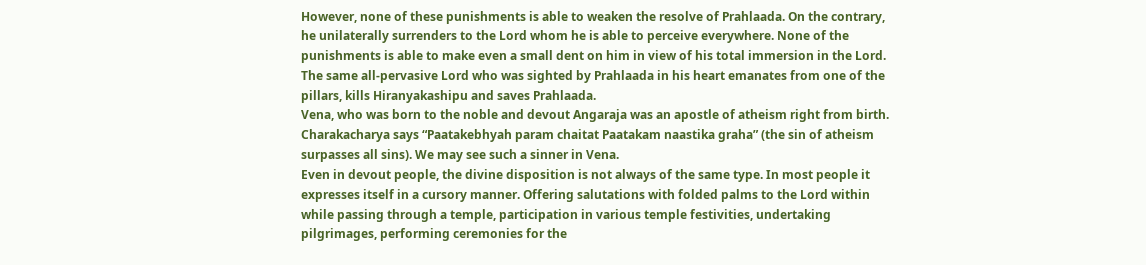However, none of these punishments is able to weaken the resolve of Prahlaada. On the contrary, he unilaterally surrenders to the Lord whom he is able to perceive everywhere. None of the punishments is able to make even a small dent on him in view of his total immersion in the Lord. The same all-pervasive Lord who was sighted by Prahlaada in his heart emanates from one of the pillars, kills Hiranyakashipu and saves Prahlaada.
Vena, who was born to the noble and devout Angaraja was an apostle of atheism right from birth.  Charakacharya says “Paatakebhyah param chaitat Paatakam naastika graha” (the sin of atheism surpasses all sins). We may see such a sinner in Vena.
Even in devout people, the divine disposition is not always of the same type. In most people it expresses itself in a cursory manner. Offering salutations with folded palms to the Lord within while passing through a temple, participation in various temple festivities, undertaking pilgrimages, performing ceremonies for the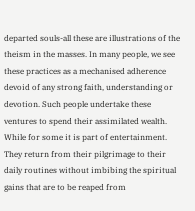departed souls-all these are illustrations of the theism in the masses. In many people, we see these practices as a mechanised adherence devoid of any strong faith, understanding or devotion. Such people undertake these ventures to spend their assimilated wealth. While for some it is part of entertainment. They return from their pilgrimage to their daily routines without imbibing the spiritual gains that are to be reaped from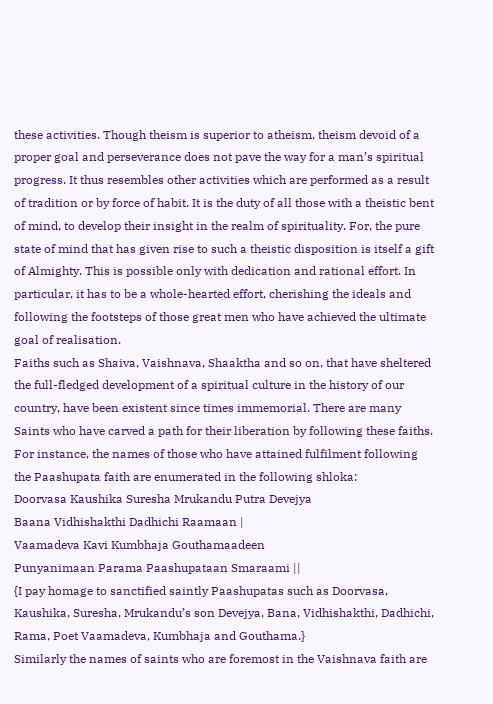these activities. Though theism is superior to atheism, theism devoid of a proper goal and perseverance does not pave the way for a man’s spiritual progress. It thus resembles other activities which are performed as a result of tradition or by force of habit. It is the duty of all those with a theistic bent of mind, to develop their insight in the realm of spirituality. For, the pure state of mind that has given rise to such a theistic disposition is itself a gift of Almighty. This is possible only with dedication and rational effort. In particular, it has to be a whole-hearted effort, cherishing the ideals and following the footsteps of those great men who have achieved the ultimate goal of realisation.
Faiths such as Shaiva, Vaishnava, Shaaktha and so on, that have sheltered the full-fledged development of a spiritual culture in the history of our country, have been existent since times immemorial. There are many Saints who have carved a path for their liberation by following these faiths.
For instance, the names of those who have attained fulfilment following the Paashupata faith are enumerated in the following shloka:
Doorvasa Kaushika Suresha Mrukandu Putra Devejya
Baana Vidhishakthi Dadhichi Raamaan |
Vaamadeva Kavi Kumbhaja Gouthamaadeen
Punyanimaan Parama Paashupataan Smaraami ||
{I pay homage to sanctified saintly Paashupatas such as Doorvasa, Kaushika, Suresha, Mrukandu’s son Devejya, Bana, Vidhishakthi, Dadhichi, Rama, Poet Vaamadeva, Kumbhaja and Gouthama.}
Similarly the names of saints who are foremost in the Vaishnava faith are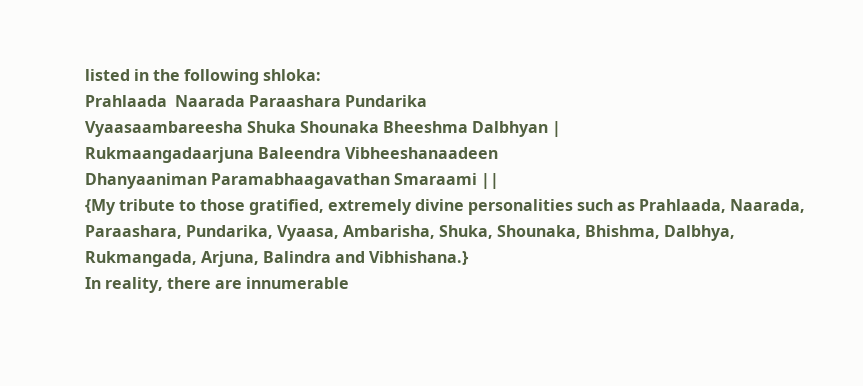listed in the following shloka:
Prahlaada  Naarada Paraashara Pundarika
Vyaasaambareesha Shuka Shounaka Bheeshma Dalbhyan |
Rukmaangadaarjuna Baleendra Vibheeshanaadeen
Dhanyaaniman Paramabhaagavathan Smaraami ||
{My tribute to those gratified, extremely divine personalities such as Prahlaada, Naarada, Paraashara, Pundarika, Vyaasa, Ambarisha, Shuka, Shounaka, Bhishma, Dalbhya, Rukmangada, Arjuna, Balindra and Vibhishana.}
In reality, there are innumerable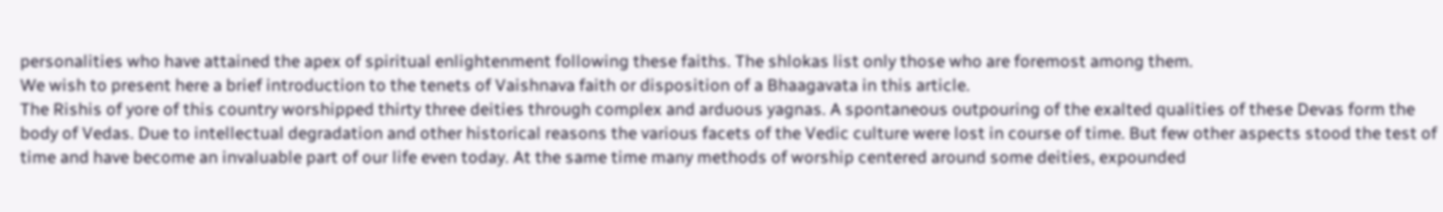personalities who have attained the apex of spiritual enlightenment following these faiths. The shlokas list only those who are foremost among them.
We wish to present here a brief introduction to the tenets of Vaishnava faith or disposition of a Bhaagavata in this article.
The Rishis of yore of this country worshipped thirty three deities through complex and arduous yagnas. A spontaneous outpouring of the exalted qualities of these Devas form the body of Vedas. Due to intellectual degradation and other historical reasons the various facets of the Vedic culture were lost in course of time. But few other aspects stood the test of time and have become an invaluable part of our life even today. At the same time many methods of worship centered around some deities, expounded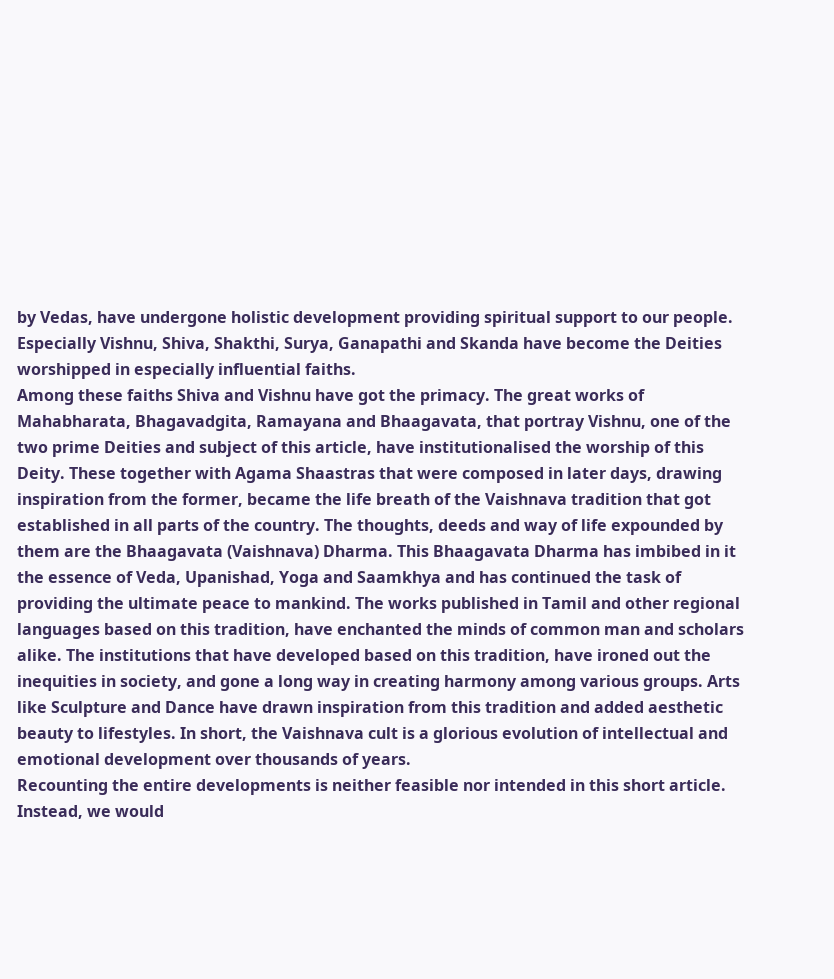by Vedas, have undergone holistic development providing spiritual support to our people. Especially Vishnu, Shiva, Shakthi, Surya, Ganapathi and Skanda have become the Deities worshipped in especially influential faiths.
Among these faiths Shiva and Vishnu have got the primacy. The great works of Mahabharata, Bhagavadgita, Ramayana and Bhaagavata, that portray Vishnu, one of the two prime Deities and subject of this article, have institutionalised the worship of this Deity. These together with Agama Shaastras that were composed in later days, drawing inspiration from the former, became the life breath of the Vaishnava tradition that got established in all parts of the country. The thoughts, deeds and way of life expounded by them are the Bhaagavata (Vaishnava) Dharma. This Bhaagavata Dharma has imbibed in it the essence of Veda, Upanishad, Yoga and Saamkhya and has continued the task of providing the ultimate peace to mankind. The works published in Tamil and other regional languages based on this tradition, have enchanted the minds of common man and scholars alike. The institutions that have developed based on this tradition, have ironed out the inequities in society, and gone a long way in creating harmony among various groups. Arts like Sculpture and Dance have drawn inspiration from this tradition and added aesthetic beauty to lifestyles. In short, the Vaishnava cult is a glorious evolution of intellectual and emotional development over thousands of years.
Recounting the entire developments is neither feasible nor intended in this short article. Instead, we would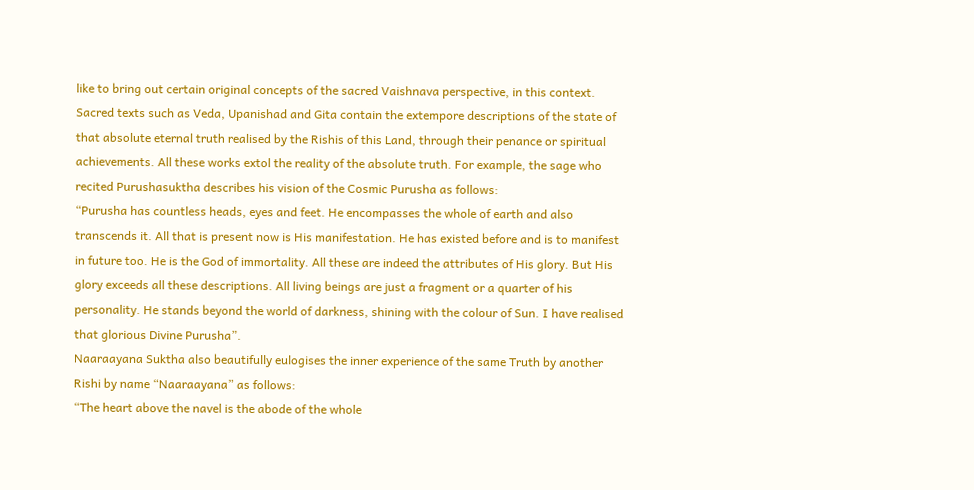like to bring out certain original concepts of the sacred Vaishnava perspective, in this context.
Sacred texts such as Veda, Upanishad and Gita contain the extempore descriptions of the state of that absolute eternal truth realised by the Rishis of this Land, through their penance or spiritual achievements. All these works extol the reality of the absolute truth. For example, the sage who recited Purushasuktha describes his vision of the Cosmic Purusha as follows:
“Purusha has countless heads, eyes and feet. He encompasses the whole of earth and also transcends it. All that is present now is His manifestation. He has existed before and is to manifest in future too. He is the God of immortality. All these are indeed the attributes of His glory. But His glory exceeds all these descriptions. All living beings are just a fragment or a quarter of his personality. He stands beyond the world of darkness, shining with the colour of Sun. I have realised that glorious Divine Purusha”.
Naaraayana Suktha also beautifully eulogises the inner experience of the same Truth by another Rishi by name “Naaraayana” as follows:
“The heart above the navel is the abode of the whole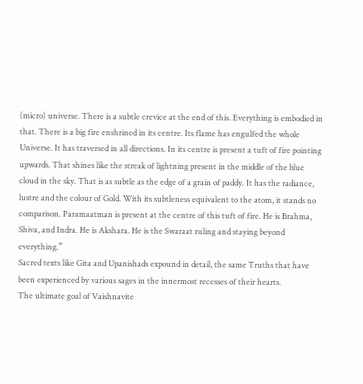(micro) universe. There is a subtle crevice at the end of this. Everything is embodied in that. There is a big fire enshrined in its centre. Its flame has engulfed the whole Universe. It has traversed in all directions. In its centre is present a tuft of fire pointing upwards. That shines like the streak of lightning present in the middle of the blue cloud in the sky. That is as subtle as the edge of a grain of paddy. It has the radiance, lustre and the colour of Gold. With its subtleness equivalent to the atom, it stands no comparison. Paramaatman is present at the centre of this tuft of fire. He is Brahma, Shiva, and Indra. He is Akshara. He is the Swaraat ruling and staying beyond everything.”
Sacred texts like Gita and Upanishads expound in detail, the same Truths that have been experienced by various sages in the innermost recesses of their hearts.
The ultimate goal of Vaishnavite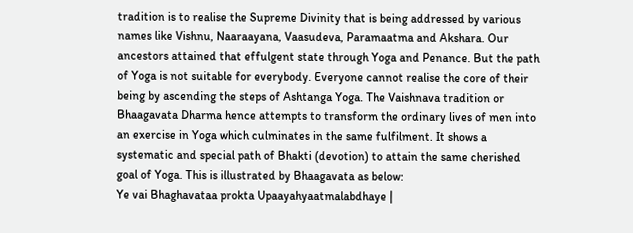tradition is to realise the Supreme Divinity that is being addressed by various names like Vishnu, Naaraayana, Vaasudeva, Paramaatma and Akshara. Our ancestors attained that effulgent state through Yoga and Penance. But the path of Yoga is not suitable for everybody. Everyone cannot realise the core of their being by ascending the steps of Ashtanga Yoga. The Vaishnava tradition or Bhaagavata Dharma hence attempts to transform the ordinary lives of men into an exercise in Yoga which culminates in the same fulfilment. It shows a systematic and special path of Bhakti (devotion) to attain the same cherished goal of Yoga. This is illustrated by Bhaagavata as below:
Ye vai Bhaghavataa prokta Upaayahyaatmalabdhaye |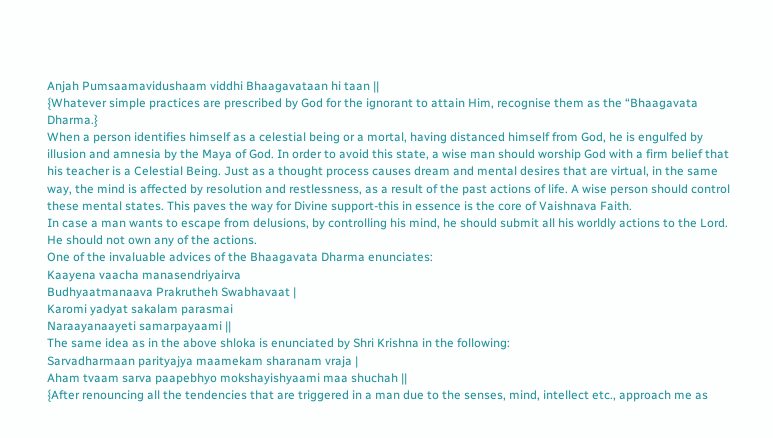Anjah Pumsaamavidushaam viddhi Bhaagavataan hi taan ||
{Whatever simple practices are prescribed by God for the ignorant to attain Him, recognise them as the “Bhaagavata Dharma.}
When a person identifies himself as a celestial being or a mortal, having distanced himself from God, he is engulfed by illusion and amnesia by the Maya of God. In order to avoid this state, a wise man should worship God with a firm belief that his teacher is a Celestial Being. Just as a thought process causes dream and mental desires that are virtual, in the same way, the mind is affected by resolution and restlessness, as a result of the past actions of life. A wise person should control these mental states. This paves the way for Divine support-this in essence is the core of Vaishnava Faith.
In case a man wants to escape from delusions, by controlling his mind, he should submit all his worldly actions to the Lord. He should not own any of the actions.
One of the invaluable advices of the Bhaagavata Dharma enunciates:
Kaayena vaacha manasendriyairva
Budhyaatmanaava Prakrutheh Swabhavaat |
Karomi yadyat sakalam parasmai
Naraayanaayeti samarpayaami ||
The same idea as in the above shloka is enunciated by Shri Krishna in the following:
Sarvadharmaan parityajya maamekam sharanam vraja |
Aham tvaam sarva paapebhyo mokshayishyaami maa shuchah ||
{After renouncing all the tendencies that are triggered in a man due to the senses, mind, intellect etc., approach me as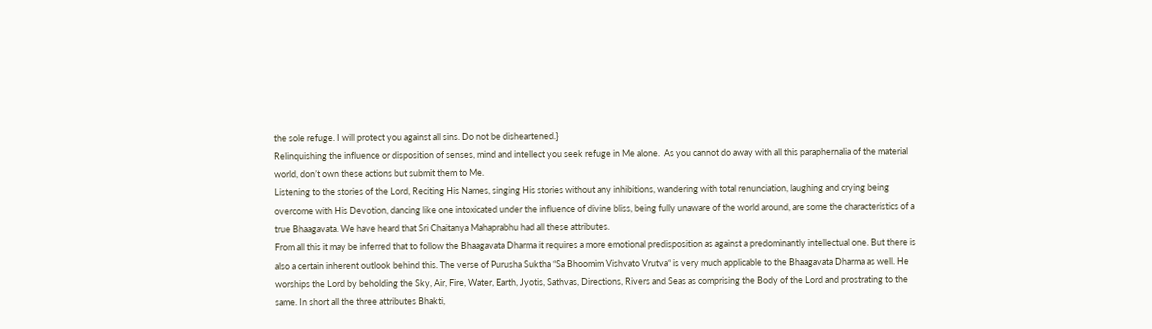the sole refuge. I will protect you against all sins. Do not be disheartened.}
Relinquishing the influence or disposition of senses, mind and intellect you seek refuge in Me alone.  As you cannot do away with all this paraphernalia of the material world, don’t own these actions but submit them to Me.
Listening to the stories of the Lord, Reciting His Names, singing His stories without any inhibitions, wandering with total renunciation, laughing and crying being overcome with His Devotion, dancing like one intoxicated under the influence of divine bliss, being fully unaware of the world around, are some the characteristics of a true Bhaagavata. We have heard that Sri Chaitanya Mahaprabhu had all these attributes.
From all this it may be inferred that to follow the Bhaagavata Dharma it requires a more emotional predisposition as against a predominantly intellectual one. But there is also a certain inherent outlook behind this. The verse of Purusha Suktha “Sa Bhoomim Vishvato Vrutva“ is very much applicable to the Bhaagavata Dharma as well. He worships the Lord by beholding the Sky, Air, Fire, Water, Earth, Jyotis, Sathvas, Directions, Rivers and Seas as comprising the Body of the Lord and prostrating to the same. In short all the three attributes Bhakti,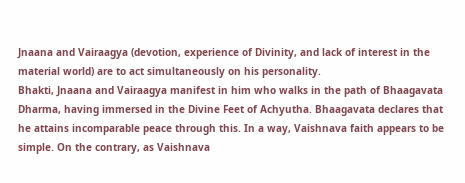Jnaana and Vairaagya (devotion, experience of Divinity, and lack of interest in the material world) are to act simultaneously on his personality.
Bhakti, Jnaana and Vairaagya manifest in him who walks in the path of Bhaagavata Dharma, having immersed in the Divine Feet of Achyutha. Bhaagavata declares that he attains incomparable peace through this. In a way, Vaishnava faith appears to be simple. On the contrary, as Vaishnava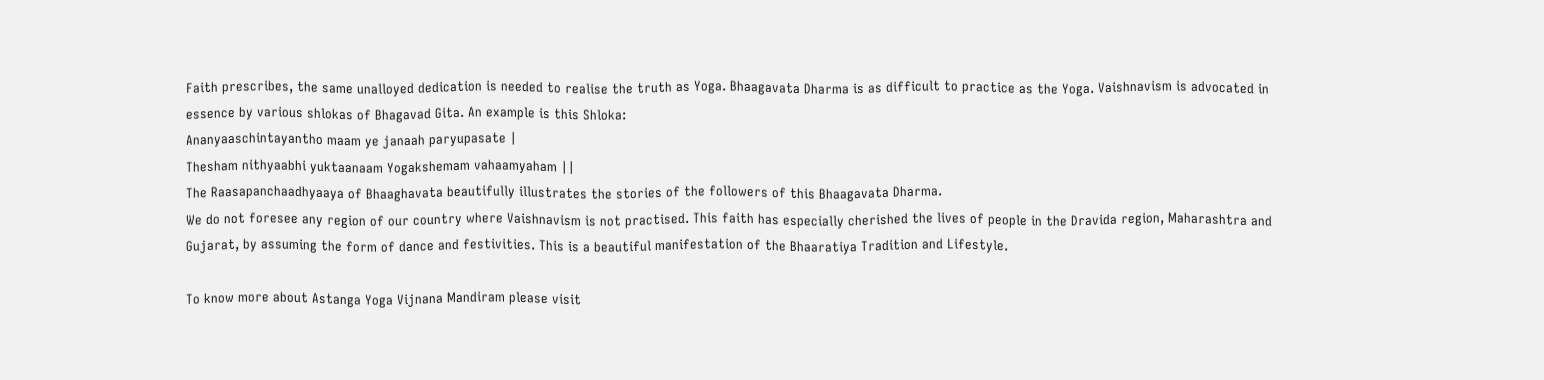Faith prescribes, the same unalloyed dedication is needed to realise the truth as Yoga. Bhaagavata Dharma is as difficult to practice as the Yoga. Vaishnavism is advocated in essence by various shlokas of Bhagavad Gita. An example is this Shloka:
Ananyaaschintayantho maam ye janaah paryupasate |
Thesham nithyaabhi yuktaanaam Yogakshemam vahaamyaham ||
The Raasapanchaadhyaaya of Bhaaghavata beautifully illustrates the stories of the followers of this Bhaagavata Dharma.
We do not foresee any region of our country where Vaishnavism is not practised. This faith has especially cherished the lives of people in the Dravida region, Maharashtra and Gujarat, by assuming the form of dance and festivities. This is a beautiful manifestation of the Bhaaratiya Tradition and Lifestyle.

To know more about Astanga Yoga Vijnana Mandiram please visit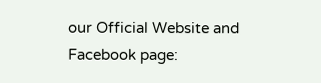our Official Website and Facebook page: